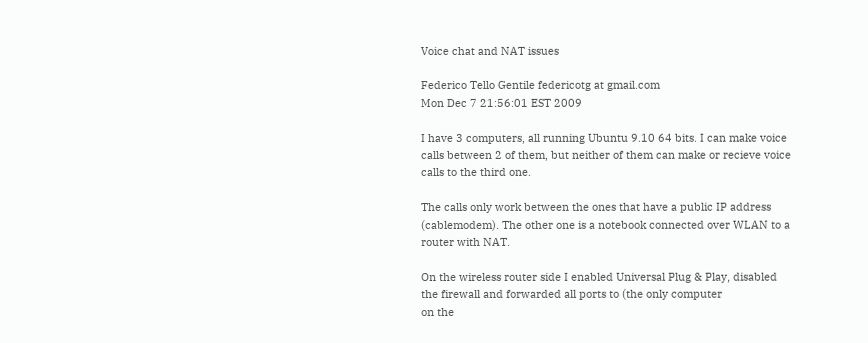Voice chat and NAT issues

Federico Tello Gentile federicotg at gmail.com
Mon Dec 7 21:56:01 EST 2009

I have 3 computers, all running Ubuntu 9.10 64 bits. I can make voice
calls between 2 of them, but neither of them can make or recieve voice
calls to the third one.

The calls only work between the ones that have a public IP address
(cablemodem). The other one is a notebook connected over WLAN to a
router with NAT.

On the wireless router side I enabled Universal Plug & Play, disabled
the firewall and forwarded all ports to (the only computer
on the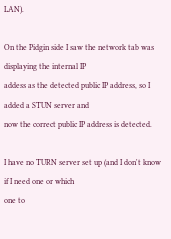LAN).

On the Pidgin side I saw the network tab was displaying the internal IP
addess as the detected public IP address, so I added a STUN server and
now the correct public IP address is detected.

I have no TURN server set up (and I don't know if I need one or which
one to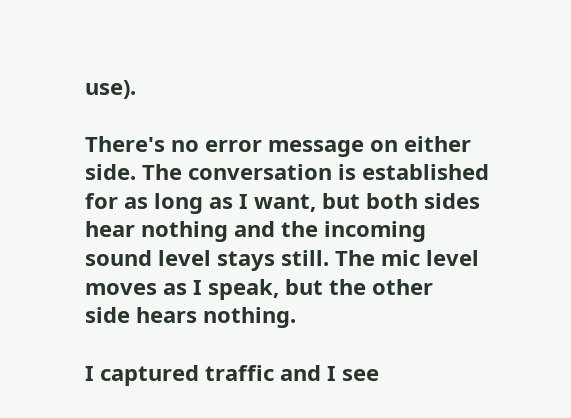use).

There's no error message on either side. The conversation is established
for as long as I want, but both sides hear nothing and the incoming
sound level stays still. The mic level moves as I speak, but the other
side hears nothing.

I captured traffic and I see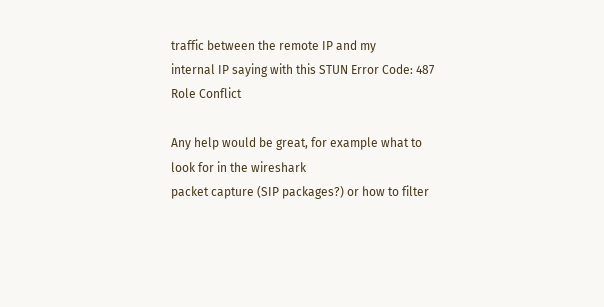traffic between the remote IP and my
internal IP saying with this STUN Error Code: 487 Role Conflict

Any help would be great, for example what to look for in the wireshark
packet capture (SIP packages?) or how to filter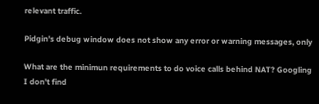relevant traffic.

Pidgin's debug window does not show any error or warning messages, only

What are the minimun requirements to do voice calls behind NAT? Googling
I don't find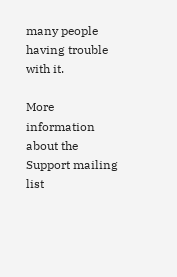many people having trouble with it.

More information about the Support mailing list